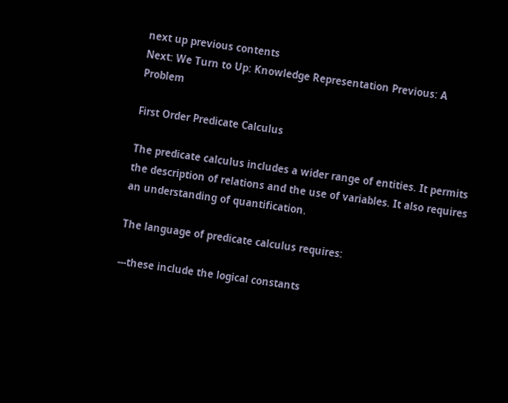next up previous contents
Next: We Turn to Up: Knowledge Representation Previous: A Problem

First Order Predicate Calculus

The predicate calculus includes a wider range of entities. It permits the description of relations and the use of variables. It also requires an understanding of quantification.

The language of predicate calculus requires:

---these include the logical constants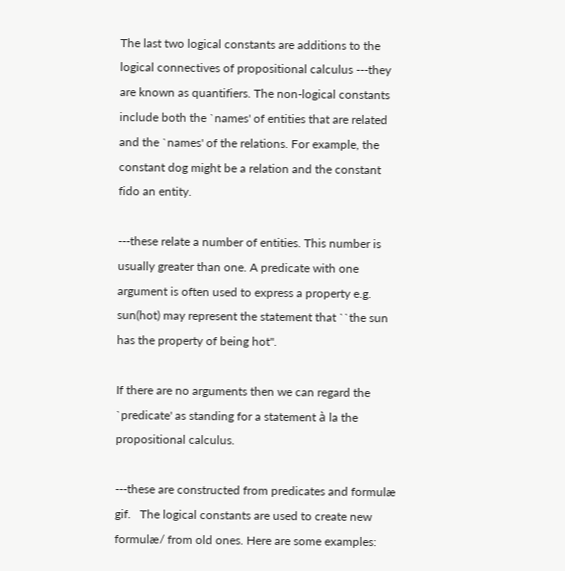The last two logical constants are additions to the logical connectives of propositional calculus ---they are known as quantifiers. The non-logical constants include both the `names' of entities that are related and the `names' of the relations. For example, the constant dog might be a relation and the constant fido an entity.

---these relate a number of entities. This number is usually greater than one. A predicate with one argument is often used to express a property e.g. sun(hot) may represent the statement that ``the sun has the property of being hot''.

If there are no arguments then we can regard the `predicate' as standing for a statement à la the propositional calculus.

---these are constructed from predicates and formulæ gif.   The logical constants are used to create new formulæ/ from old ones. Here are some examples: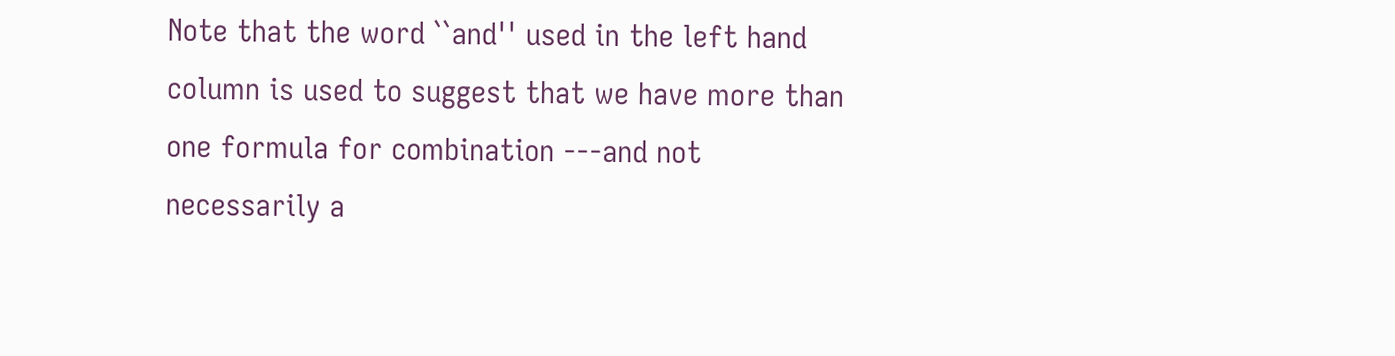Note that the word ``and'' used in the left hand column is used to suggest that we have more than one formula for combination ---and not necessarily a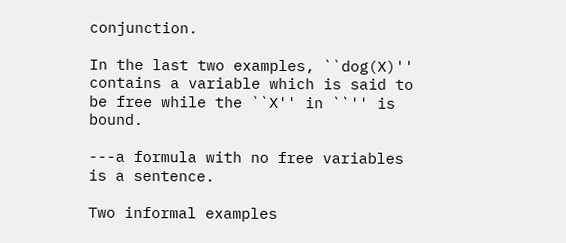conjunction.

In the last two examples, ``dog(X)'' contains a variable which is said to be free while the ``X'' in ``'' is bound.

---a formula with no free variables is a sentence.

Two informal examples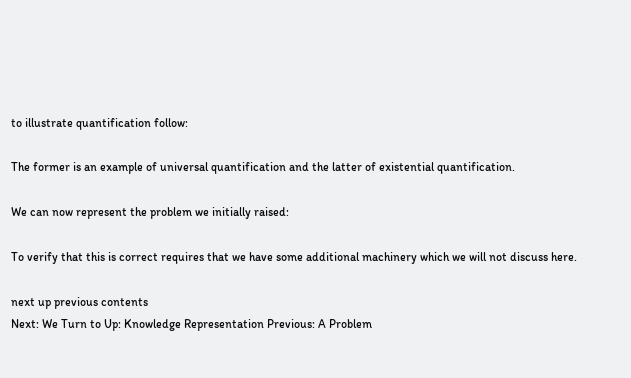to illustrate quantification follow:

The former is an example of universal quantification and the latter of existential quantification.

We can now represent the problem we initially raised:

To verify that this is correct requires that we have some additional machinery which we will not discuss here.

next up previous contents
Next: We Turn to Up: Knowledge Representation Previous: A Problem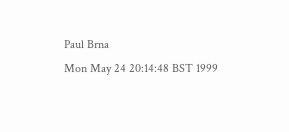Paul Brna
Mon May 24 20:14:48 BST 1999